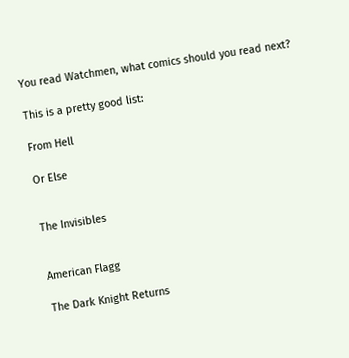You read Watchmen, what comics should you read next?

This is a pretty good list:

From Hell

Or Else


The Invisibles


American Flagg

The Dark Knight Returns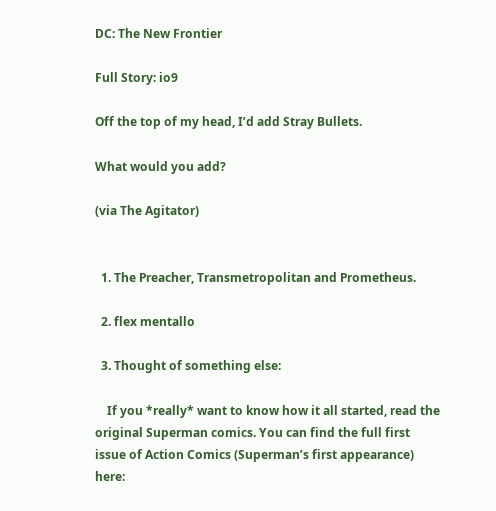DC: The New Frontier

Full Story: io9

Off the top of my head, I’d add Stray Bullets.

What would you add?

(via The Agitator)


  1. The Preacher, Transmetropolitan and Prometheus.

  2. flex mentallo

  3. Thought of something else:

    If you *really* want to know how it all started, read the original Superman comics. You can find the full first issue of Action Comics (Superman’s first appearance) here: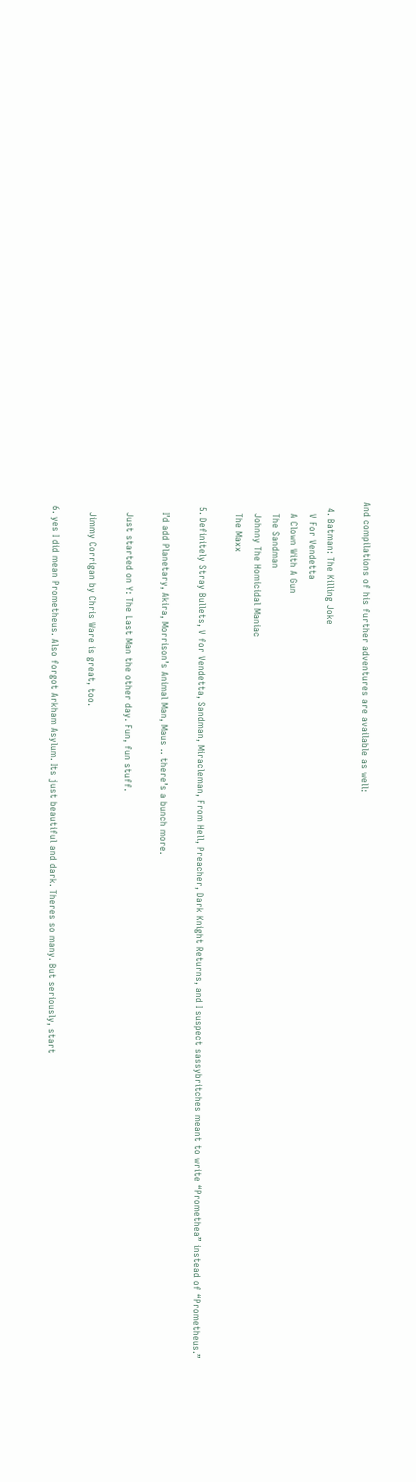And compilations of his further adventures are available as well:

  4. Batman: The Killing Joke
    V For Vendetta
    A Clown With A Gun
    The Sandman
    Johnny The Homicidal Maniac
    The Maxx

  5. Definitely Stray Bullets, V for Vendetta, Sandman, Miracleman, From Hell, Preacher, Dark Knight Returns, and I suspect sassybritches meant to write “Promethea” instead of “Prometheus.”

    I’d add Planetary, Akira, Morrison’s Animal Man, Maus .. there’s a bunch more.

    Just started on Y: The Last Man the other day. Fun, fun stuff.

    Jimmy Corrigan by Chris Ware is great, too.

  6. yes I did mean Prometheus. Also forgot Arkham Asylum. Its just beautiful and dark. Theres so many. But seriously, start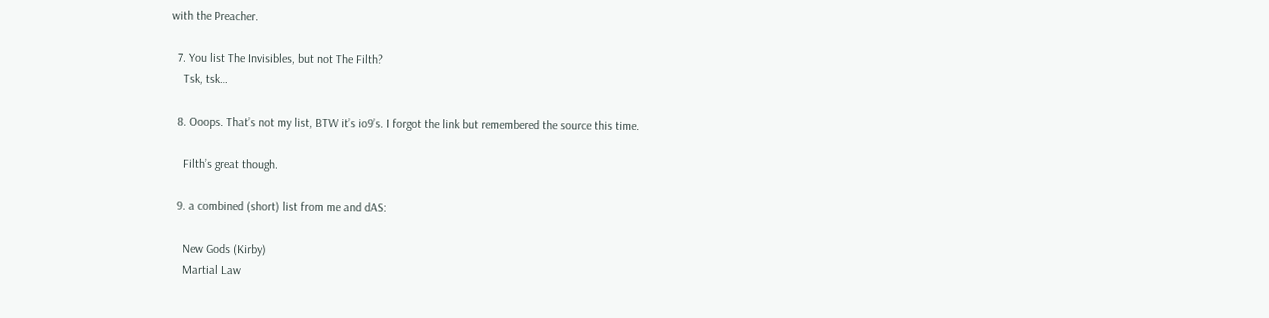with the Preacher.

  7. You list The Invisibles, but not The Filth?
    Tsk, tsk…

  8. Ooops. That’s not my list, BTW it’s io9’s. I forgot the link but remembered the source this time.

    Filth’s great though.

  9. a combined (short) list from me and dAS:

    New Gods (Kirby)
    Martial Law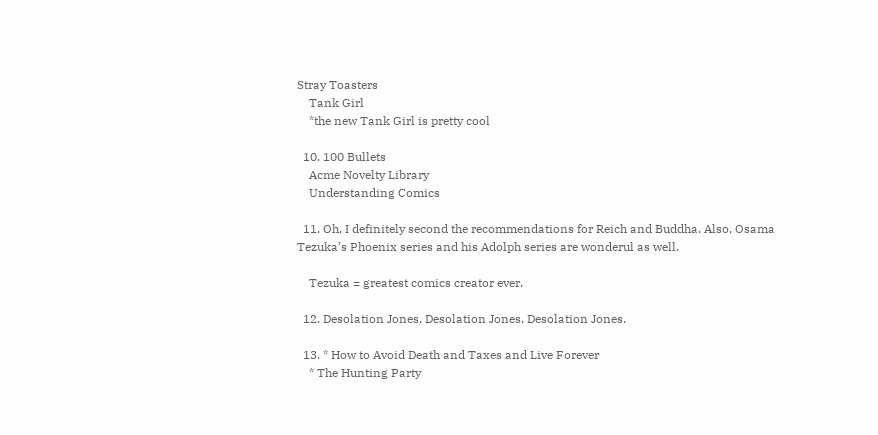Stray Toasters
    Tank Girl
    *the new Tank Girl is pretty cool

  10. 100 Bullets
    Acme Novelty Library
    Understanding Comics

  11. Oh, I definitely second the recommendations for Reich and Buddha. Also, Osama Tezuka’s Phoenix series and his Adolph series are wonderul as well.

    Tezuka = greatest comics creator ever.

  12. Desolation Jones. Desolation Jones. Desolation Jones.

  13. * How to Avoid Death and Taxes and Live Forever
    * The Hunting Party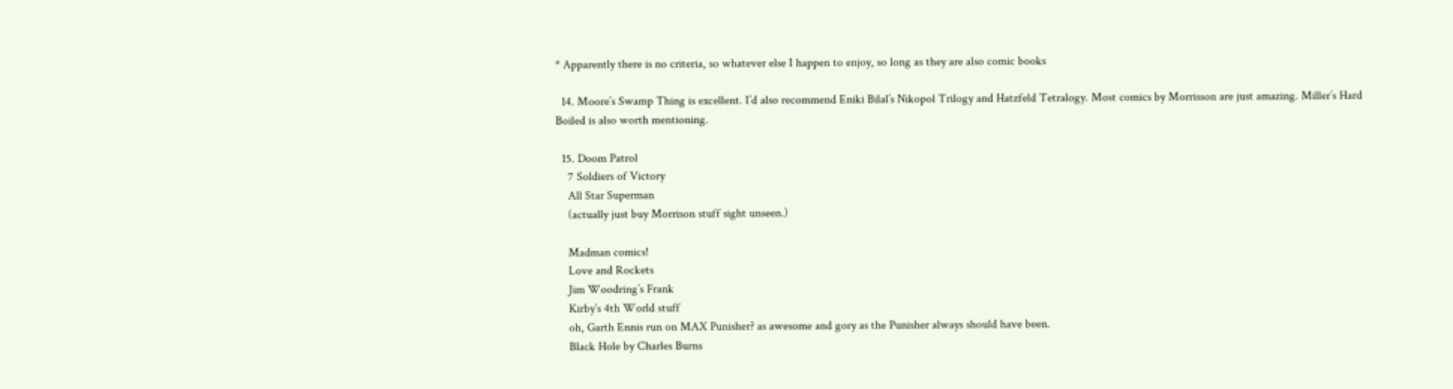* Apparently there is no criteria, so whatever else I happen to enjoy, so long as they are also comic books

  14. Moore’s Swamp Thing is excellent. I’d also recommend Eniki Bilal’s Nikopol Trilogy and Hatzfeld Tetralogy. Most comics by Morrisson are just amazing. Miller’s Hard Boiled is also worth mentioning.

  15. Doom Patrol
    7 Soldiers of Victory
    All Star Superman
    (actually just buy Morrison stuff sight unseen.)

    Madman comics!
    Love and Rockets
    Jim Woodring’s Frank
    Kirby’s 4th World stuff
    oh, Garth Ennis run on MAX Punisher? as awesome and gory as the Punisher always should have been.
    Black Hole by Charles Burns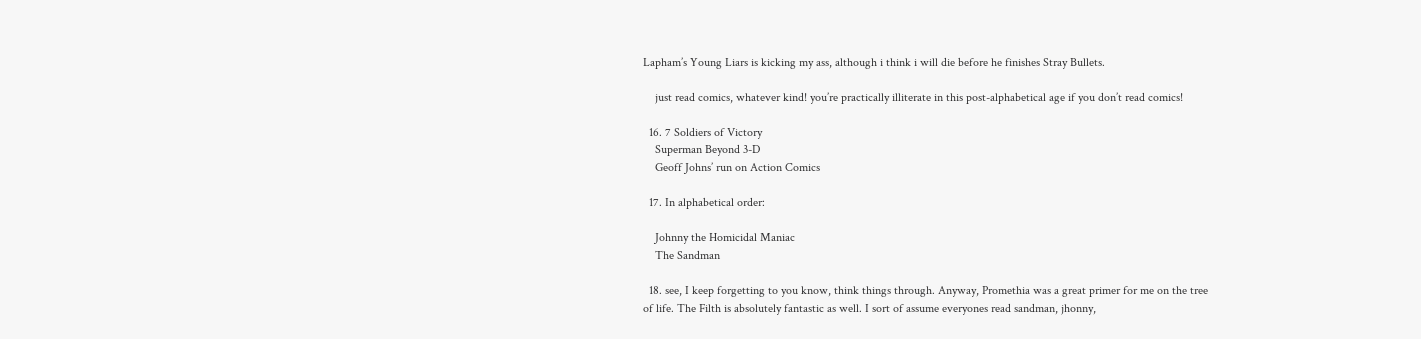Lapham’s Young Liars is kicking my ass, although i think i will die before he finishes Stray Bullets.

    just read comics, whatever kind! you’re practically illiterate in this post-alphabetical age if you don’t read comics!

  16. 7 Soldiers of Victory
    Superman Beyond 3-D
    Geoff Johns’ run on Action Comics

  17. In alphabetical order:

    Johnny the Homicidal Maniac
    The Sandman

  18. see, I keep forgetting to you know, think things through. Anyway, Promethia was a great primer for me on the tree of life. The Filth is absolutely fantastic as well. I sort of assume everyones read sandman, jhonny,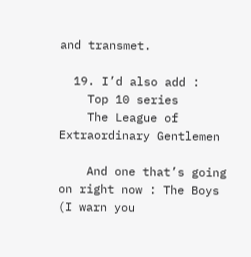and transmet.

  19. I’d also add :
    Top 10 series
    The League of Extraordinary Gentlemen

    And one that’s going on right now : The Boys (I warn you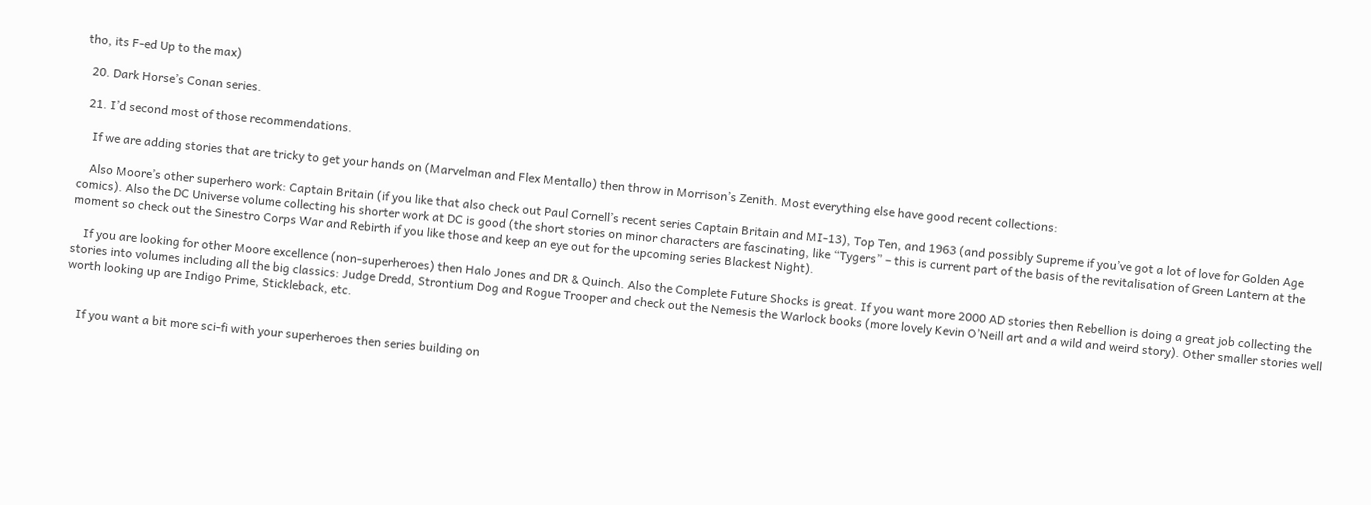tho, its F-ed Up to the max)

  20. Dark Horse’s Conan series.

  21. I’d second most of those recommendations.

    If we are adding stories that are tricky to get your hands on (Marvelman and Flex Mentallo) then throw in Morrison’s Zenith. Most everything else have good recent collections:

    Also Moore’s other superhero work: Captain Britain (if you like that also check out Paul Cornell’s recent series Captain Britain and MI-13), Top Ten, and 1963 (and possibly Supreme if you’ve got a lot of love for Golden Age comics). Also the DC Universe volume collecting his shorter work at DC is good (the short stories on minor characters are fascinating, like “Tygers” – this is current part of the basis of the revitalisation of Green Lantern at the moment so check out the Sinestro Corps War and Rebirth if you like those and keep an eye out for the upcoming series Blackest Night).

    If you are looking for other Moore excellence (non-superheroes) then Halo Jones and DR & Quinch. Also the Complete Future Shocks is great. If you want more 2000 AD stories then Rebellion is doing a great job collecting the stories into volumes including all the big classics: Judge Dredd, Strontium Dog and Rogue Trooper and check out the Nemesis the Warlock books (more lovely Kevin O’Neill art and a wild and weird story). Other smaller stories well worth looking up are Indigo Prime, Stickleback, etc.


    If you want a bit more sci-fi with your superheroes then series building on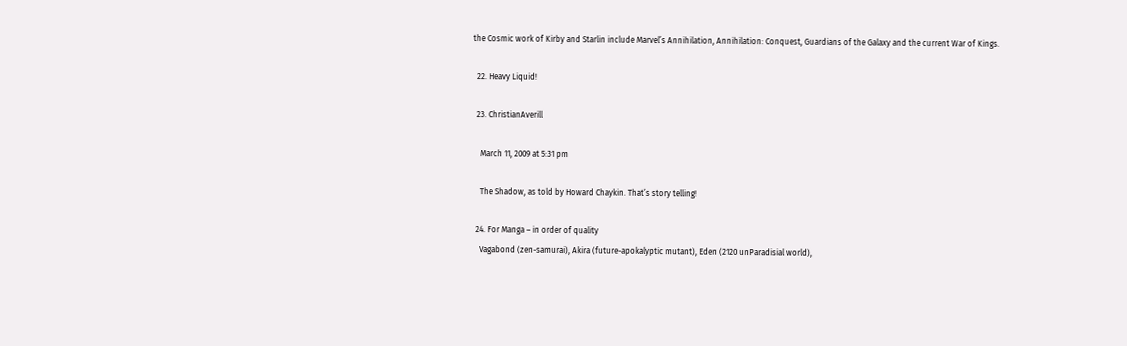the Cosmic work of Kirby and Starlin include Marvel’s Annihilation, Annihilation: Conquest, Guardians of the Galaxy and the current War of Kings.

  22. Heavy Liquid!

  23. ChristianAverill

    March 11, 2009 at 5:31 pm

    The Shadow, as told by Howard Chaykin. That’s story telling!

  24. For Manga – in order of quality
    Vagabond (zen-samurai), Akira (future-apokalyptic mutant), Eden (2120 unParadisial world),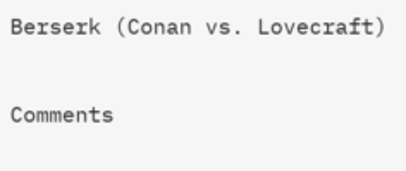Berserk (Conan vs. Lovecraft)

Comments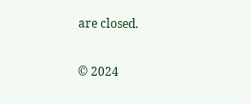are closed.

© 2024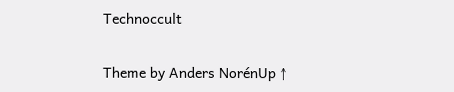Technoccult

Theme by Anders NorénUp ↑